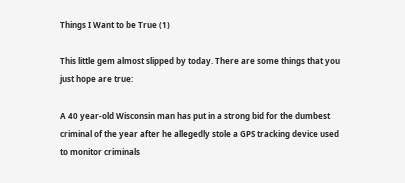Things I Want to be True (1)

This little gem almost slipped by today. There are some things that you just hope are true:

A 40 year-old Wisconsin man has put in a strong bid for the dumbest criminal of the year after he allegedly stole a GPS tracking device used to monitor criminals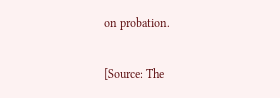on probation.

[Source: The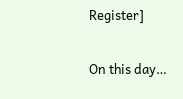Register]

On this day…